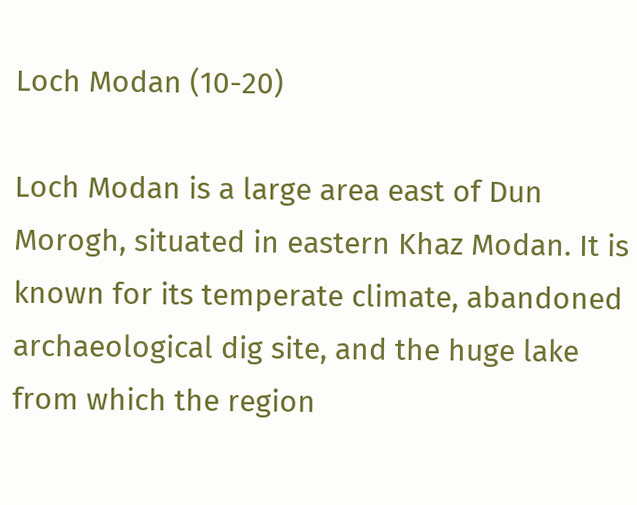Loch Modan (10-20)

Loch Modan is a large area east of Dun Morogh, situated in eastern Khaz Modan. It is known for its temperate climate, abandoned archaeological dig site, and the huge lake from which the region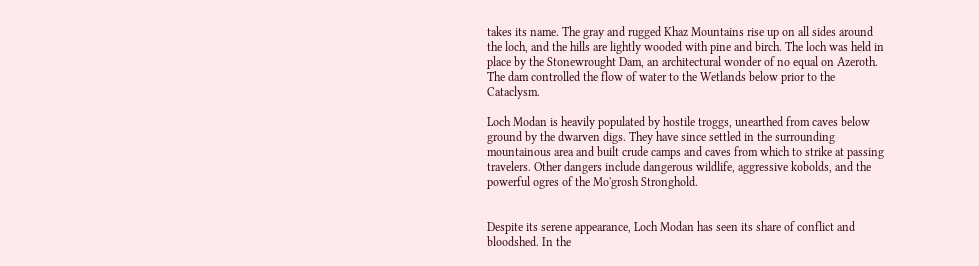takes its name. The gray and rugged Khaz Mountains rise up on all sides around the loch, and the hills are lightly wooded with pine and birch. The loch was held in place by the Stonewrought Dam, an architectural wonder of no equal on Azeroth. The dam controlled the flow of water to the Wetlands below prior to the Cataclysm.

Loch Modan is heavily populated by hostile troggs, unearthed from caves below ground by the dwarven digs. They have since settled in the surrounding mountainous area and built crude camps and caves from which to strike at passing travelers. Other dangers include dangerous wildlife, aggressive kobolds, and the powerful ogres of the Mo'grosh Stronghold.


Despite its serene appearance, Loch Modan has seen its share of conflict and bloodshed. In the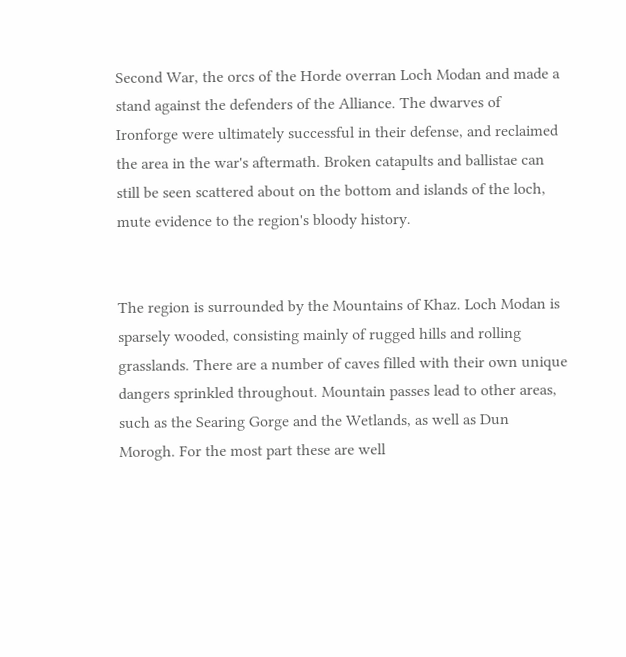Second War, the orcs of the Horde overran Loch Modan and made a stand against the defenders of the Alliance. The dwarves of Ironforge were ultimately successful in their defense, and reclaimed the area in the war's aftermath. Broken catapults and ballistae can still be seen scattered about on the bottom and islands of the loch, mute evidence to the region's bloody history.


The region is surrounded by the Mountains of Khaz. Loch Modan is sparsely wooded, consisting mainly of rugged hills and rolling grasslands. There are a number of caves filled with their own unique dangers sprinkled throughout. Mountain passes lead to other areas, such as the Searing Gorge and the Wetlands, as well as Dun Morogh. For the most part these are well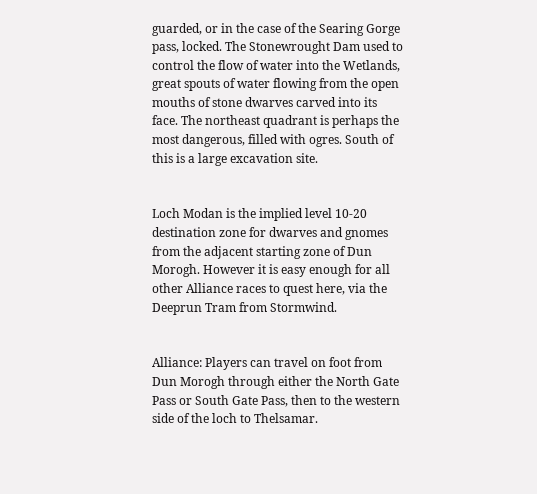guarded, or in the case of the Searing Gorge pass, locked. The Stonewrought Dam used to control the flow of water into the Wetlands, great spouts of water flowing from the open mouths of stone dwarves carved into its face. The northeast quadrant is perhaps the most dangerous, filled with ogres. South of this is a large excavation site.


Loch Modan is the implied level 10-20 destination zone for dwarves and gnomes from the adjacent starting zone of Dun Morogh. However it is easy enough for all other Alliance races to quest here, via the Deeprun Tram from Stormwind.


Alliance: Players can travel on foot from Dun Morogh through either the North Gate Pass or South Gate Pass, then to the western side of the loch to Thelsamar.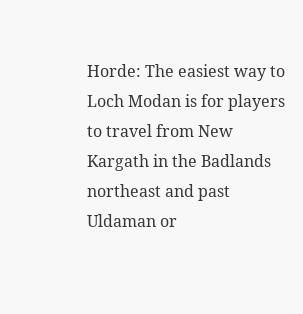Horde: The easiest way to Loch Modan is for players to travel from New Kargath in the Badlands northeast and past Uldaman or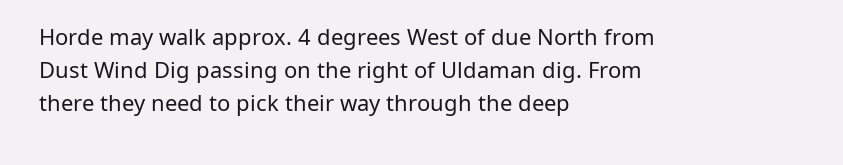Horde may walk approx. 4 degrees West of due North from Dust Wind Dig passing on the right of Uldaman dig. From there they need to pick their way through the deep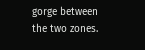gorge between the two zones.